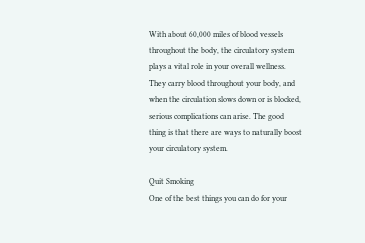With about 60,000 miles of blood vessels throughout the body, the circulatory system plays a vital role in your overall wellness. They carry blood throughout your body, and when the circulation slows down or is blocked, serious complications can arise. The good thing is that there are ways to naturally boost your circulatory system.

Quit Smoking
One of the best things you can do for your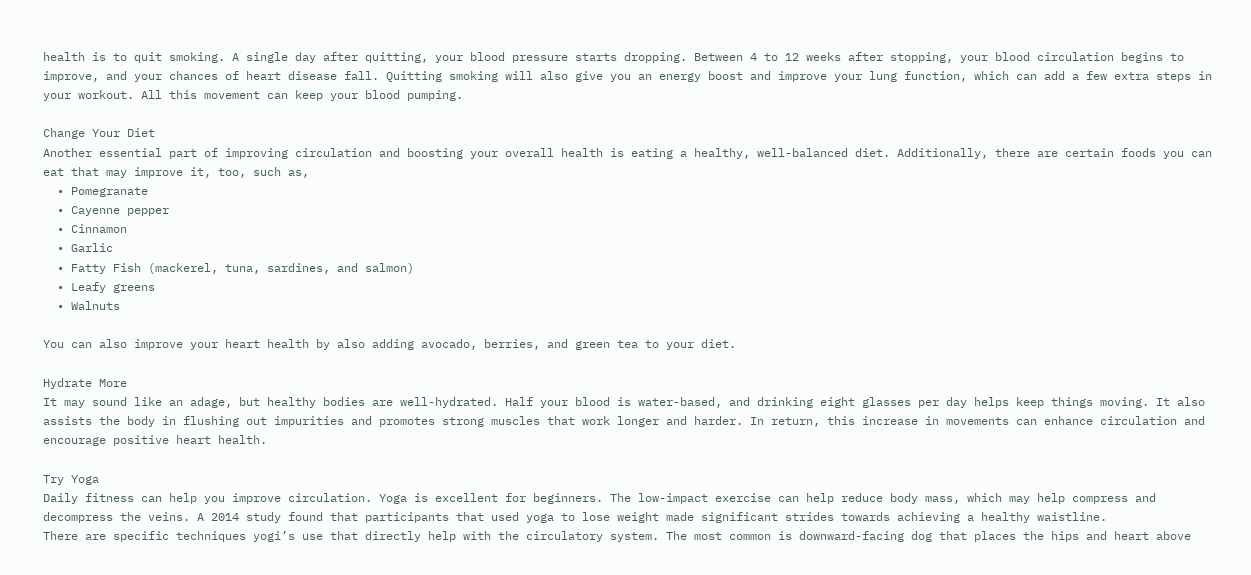health is to quit smoking. A single day after quitting, your blood pressure starts dropping. Between 4 to 12 weeks after stopping, your blood circulation begins to improve, and your chances of heart disease fall. Quitting smoking will also give you an energy boost and improve your lung function, which can add a few extra steps in your workout. All this movement can keep your blood pumping.

Change Your Diet
Another essential part of improving circulation and boosting your overall health is eating a healthy, well-balanced diet. Additionally, there are certain foods you can eat that may improve it, too, such as,
  • Pomegranate
  • Cayenne pepper
  • Cinnamon
  • Garlic
  • Fatty Fish (mackerel, tuna, sardines, and salmon)
  • Leafy greens
  • Walnuts

You can also improve your heart health by also adding avocado, berries, and green tea to your diet.

Hydrate More
It may sound like an adage, but healthy bodies are well-hydrated. Half your blood is water-based, and drinking eight glasses per day helps keep things moving. It also assists the body in flushing out impurities and promotes strong muscles that work longer and harder. In return, this increase in movements can enhance circulation and encourage positive heart health.

Try Yoga
Daily fitness can help you improve circulation. Yoga is excellent for beginners. The low-impact exercise can help reduce body mass, which may help compress and decompress the veins. A 2014 study found that participants that used yoga to lose weight made significant strides towards achieving a healthy waistline.
There are specific techniques yogi’s use that directly help with the circulatory system. The most common is downward-facing dog that places the hips and heart above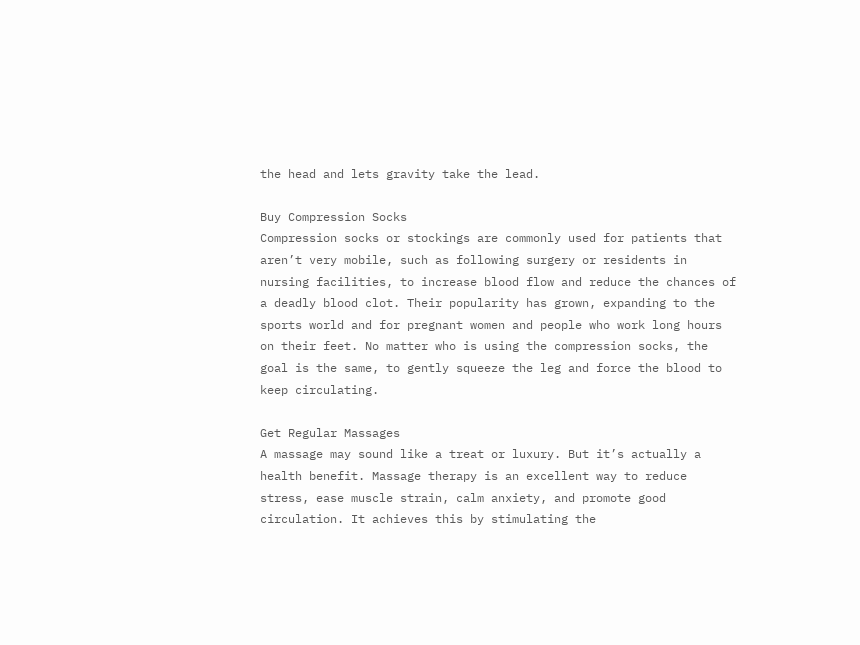the head and lets gravity take the lead.

Buy Compression Socks
Compression socks or stockings are commonly used for patients that aren’t very mobile, such as following surgery or residents in nursing facilities, to increase blood flow and reduce the chances of a deadly blood clot. Their popularity has grown, expanding to the sports world and for pregnant women and people who work long hours on their feet. No matter who is using the compression socks, the goal is the same, to gently squeeze the leg and force the blood to keep circulating.

Get Regular Massages
A massage may sound like a treat or luxury. But it’s actually a health benefit. Massage therapy is an excellent way to reduce stress, ease muscle strain, calm anxiety, and promote good circulation. It achieves this by stimulating the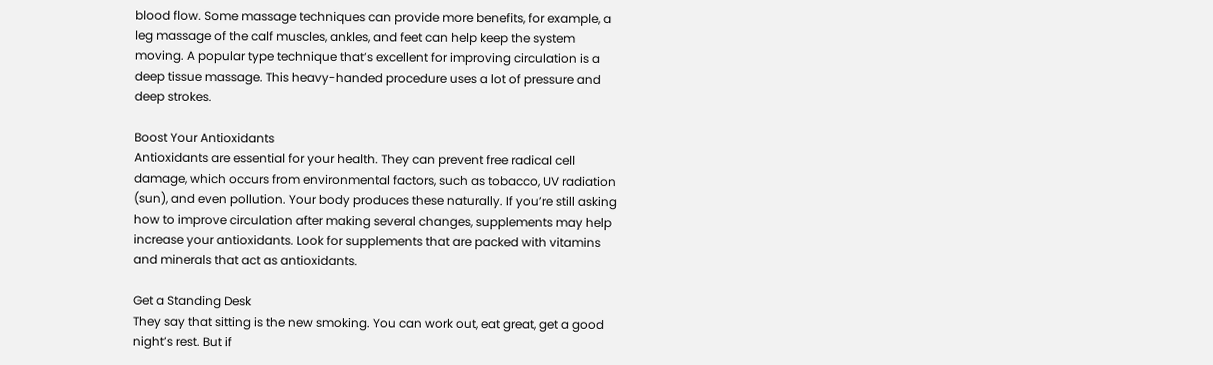blood flow. Some massage techniques can provide more benefits, for example, a leg massage of the calf muscles, ankles, and feet can help keep the system moving. A popular type technique that’s excellent for improving circulation is a deep tissue massage. This heavy-handed procedure uses a lot of pressure and deep strokes.

Boost Your Antioxidants
Antioxidants are essential for your health. They can prevent free radical cell damage, which occurs from environmental factors, such as tobacco, UV radiation (sun), and even pollution. Your body produces these naturally. If you’re still asking how to improve circulation after making several changes, supplements may help increase your antioxidants. Look for supplements that are packed with vitamins and minerals that act as antioxidants.

Get a Standing Desk
They say that sitting is the new smoking. You can work out, eat great, get a good night’s rest. But if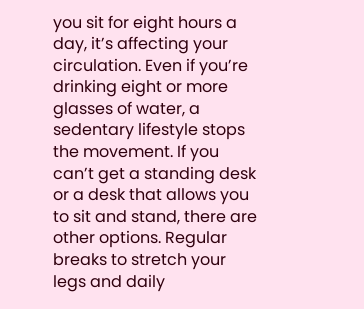you sit for eight hours a day, it’s affecting your circulation. Even if you’re drinking eight or more glasses of water, a sedentary lifestyle stops the movement. If you can’t get a standing desk or a desk that allows you to sit and stand, there are other options. Regular breaks to stretch your legs and daily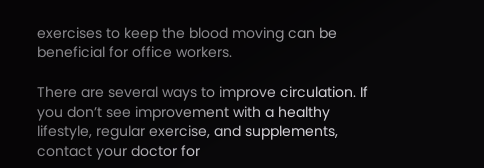exercises to keep the blood moving can be beneficial for office workers.

There are several ways to improve circulation. If you don’t see improvement with a healthy lifestyle, regular exercise, and supplements, contact your doctor for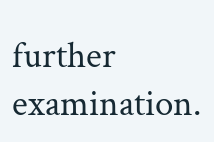further examination.